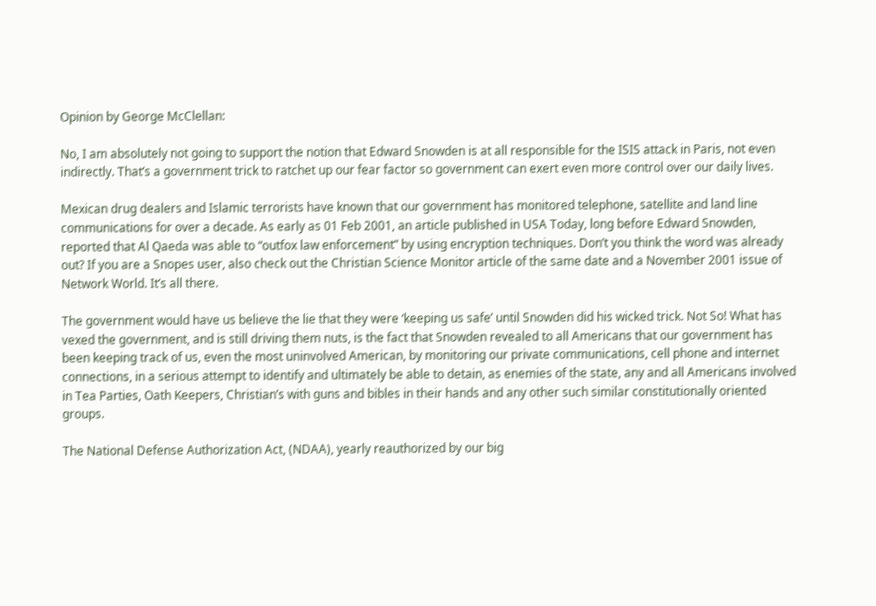Opinion by George McClellan:

No, I am absolutely not going to support the notion that Edward Snowden is at all responsible for the ISIS attack in Paris, not even indirectly. That’s a government trick to ratchet up our fear factor so government can exert even more control over our daily lives.

Mexican drug dealers and Islamic terrorists have known that our government has monitored telephone, satellite and land line communications for over a decade. As early as 01 Feb 2001, an article published in USA Today, long before Edward Snowden, reported that Al Qaeda was able to “outfox law enforcement” by using encryption techniques. Don’t you think the word was already out? If you are a Snopes user, also check out the Christian Science Monitor article of the same date and a November 2001 issue of Network World. It’s all there.

The government would have us believe the lie that they were ‘keeping us safe’ until Snowden did his wicked trick. Not So! What has vexed the government, and is still driving them nuts, is the fact that Snowden revealed to all Americans that our government has been keeping track of us, even the most uninvolved American, by monitoring our private communications, cell phone and internet connections, in a serious attempt to identify and ultimately be able to detain, as enemies of the state, any and all Americans involved in Tea Parties, Oath Keepers, Christian’s with guns and bibles in their hands and any other such similar constitutionally oriented groups.

The National Defense Authorization Act, (NDAA), yearly reauthorized by our big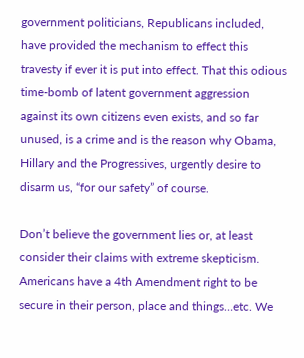government politicians, Republicans included, have provided the mechanism to effect this travesty if ever it is put into effect. That this odious time-bomb of latent government aggression against its own citizens even exists, and so far unused, is a crime and is the reason why Obama, Hillary and the Progressives, urgently desire to disarm us, “for our safety” of course.

Don’t believe the government lies or, at least consider their claims with extreme skepticism. Americans have a 4th Amendment right to be secure in their person, place and things…etc. We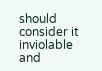should consider it inviolable and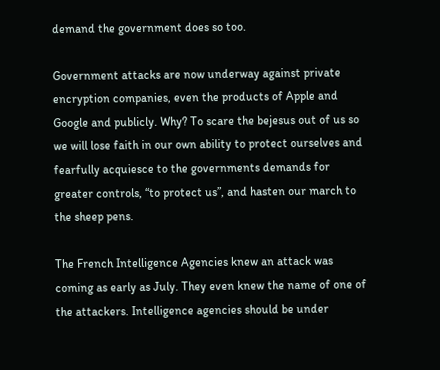demand the government does so too.

Government attacks are now underway against private encryption companies, even the products of Apple and Google and publicly. Why? To scare the bejesus out of us so we will lose faith in our own ability to protect ourselves and fearfully acquiesce to the governments demands for greater controls, “to protect us”, and hasten our march to the sheep pens.

The French Intelligence Agencies knew an attack was coming as early as July. They even knew the name of one of the attackers. Intelligence agencies should be under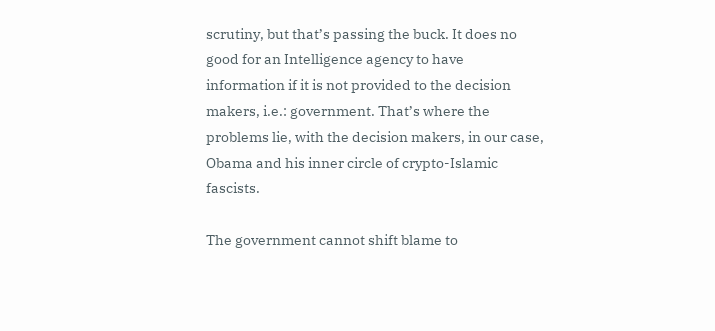scrutiny, but that’s passing the buck. It does no good for an Intelligence agency to have information if it is not provided to the decision makers, i.e.: government. That’s where the problems lie, with the decision makers, in our case, Obama and his inner circle of crypto-Islamic fascists.

The government cannot shift blame to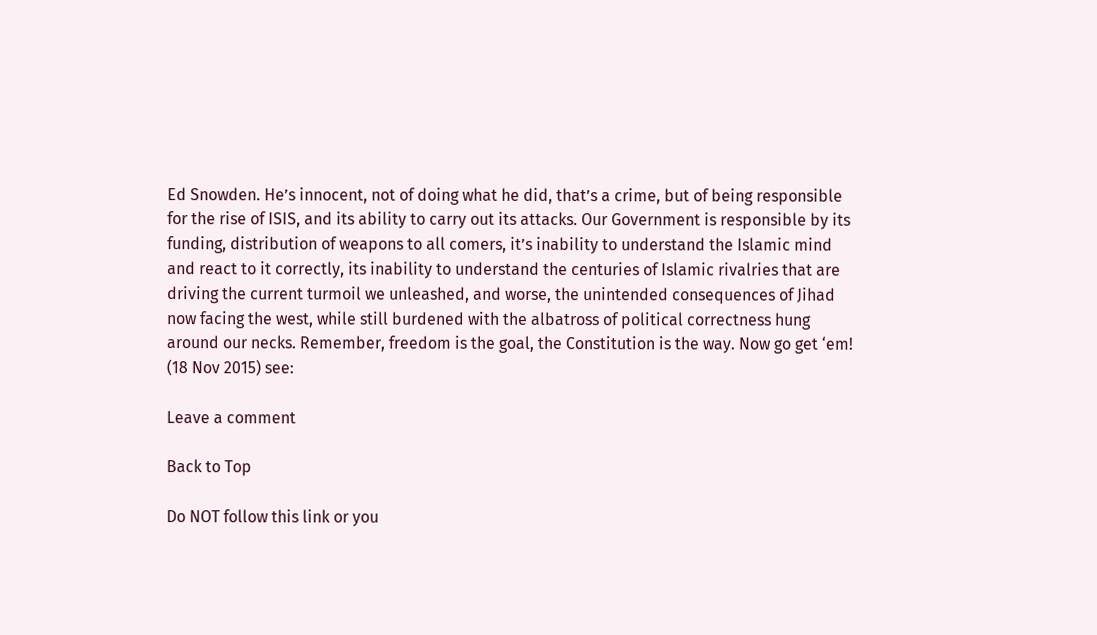Ed Snowden. He’s innocent, not of doing what he did, that’s a crime, but of being responsible for the rise of ISIS, and its ability to carry out its attacks. Our Government is responsible by its funding, distribution of weapons to all comers, it’s inability to understand the Islamic mind and react to it correctly, its inability to understand the centuries of Islamic rivalries that are driving the current turmoil we unleashed, and worse, the unintended consequences of Jihad now facing the west, while still burdened with the albatross of political correctness hung around our necks. Remember, freedom is the goal, the Constitution is the way. Now go get ‘em! (18 Nov 2015) see:

Leave a comment

Back to Top

Do NOT follow this link or you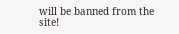will be banned from the site!